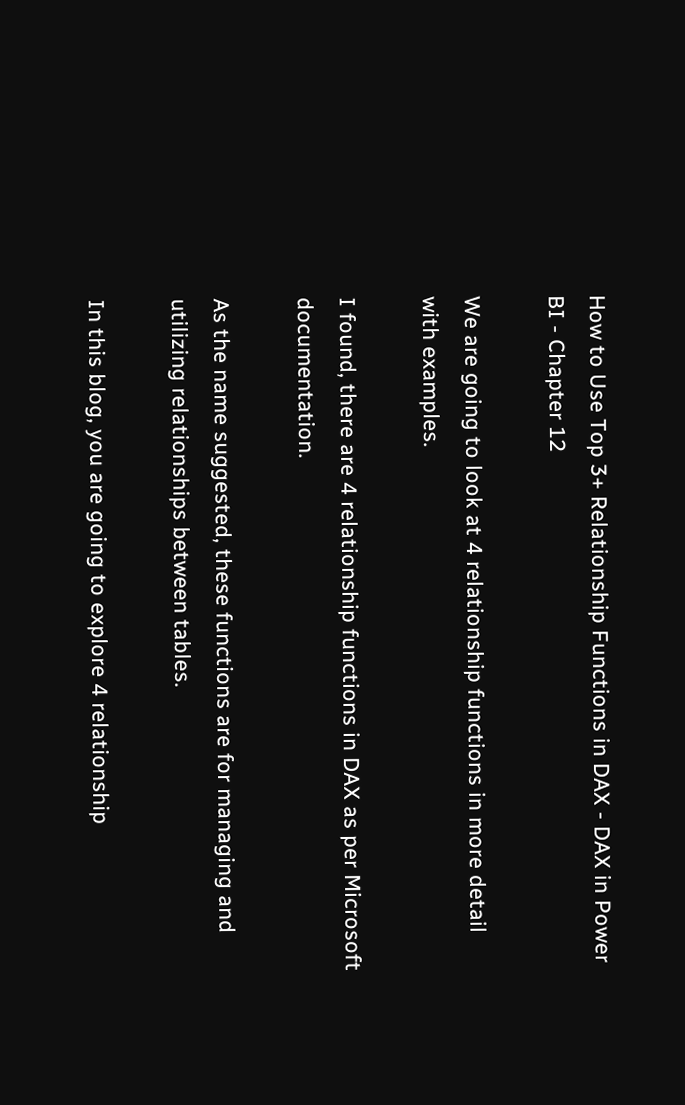How to Use Top 3+ Relationship Functions in DAX - DAX in Power BI - Chapter 12

We are going to look at 4 relationship functions in more detail with examples.

I found, there are 4 relationship functions in DAX as per Microsoft documentation.

As the name suggested, these functions are for managing and utilizing relationships between tables.

In this blog, you are going to explore 4 relationship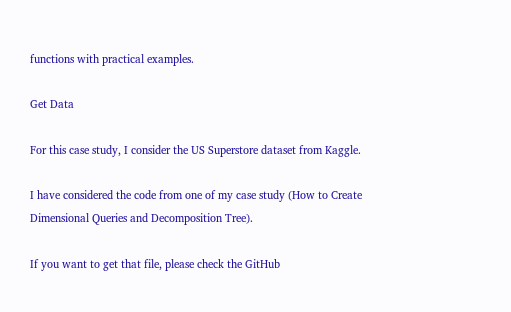functions with practical examples.

Get Data

For this case study, I consider the US Superstore dataset from Kaggle.

I have considered the code from one of my case study (How to Create Dimensional Queries and Decomposition Tree).

If you want to get that file, please check the GitHub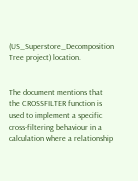(US_Superstore_Decomposition Tree project) location.


The document mentions that the CROSSFILTER function is used to implement a specific cross-filtering behaviour in a calculation where a relationship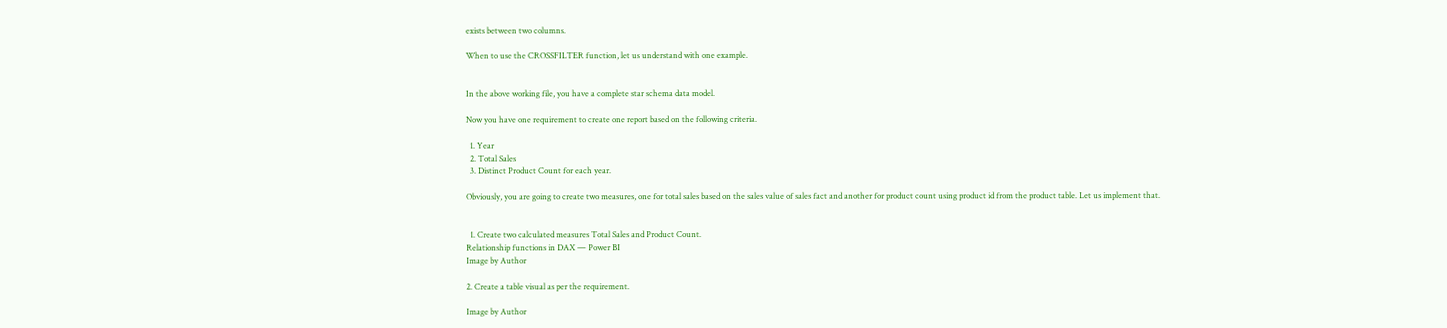exists between two columns.

When to use the CROSSFILTER function, let us understand with one example.


In the above working file, you have a complete star schema data model.

Now you have one requirement to create one report based on the following criteria.

  1. Year
  2. Total Sales
  3. Distinct Product Count for each year.

Obviously, you are going to create two measures, one for total sales based on the sales value of sales fact and another for product count using product id from the product table. Let us implement that.


  1. Create two calculated measures Total Sales and Product Count.
Relationship functions in DAX — Power BI
Image by Author

2. Create a table visual as per the requirement.

Image by Author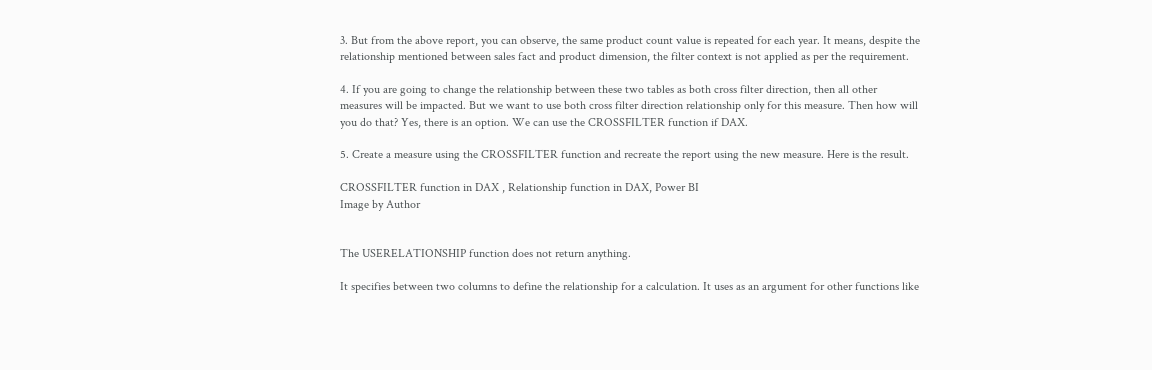3. But from the above report, you can observe, the same product count value is repeated for each year. It means, despite the relationship mentioned between sales fact and product dimension, the filter context is not applied as per the requirement.

4. If you are going to change the relationship between these two tables as both cross filter direction, then all other measures will be impacted. But we want to use both cross filter direction relationship only for this measure. Then how will you do that? Yes, there is an option. We can use the CROSSFILTER function if DAX.

5. Create a measure using the CROSSFILTER function and recreate the report using the new measure. Here is the result.

CROSSFILTER function in DAX , Relationship function in DAX, Power BI
Image by Author


The USERELATIONSHIP function does not return anything.

It specifies between two columns to define the relationship for a calculation. It uses as an argument for other functions like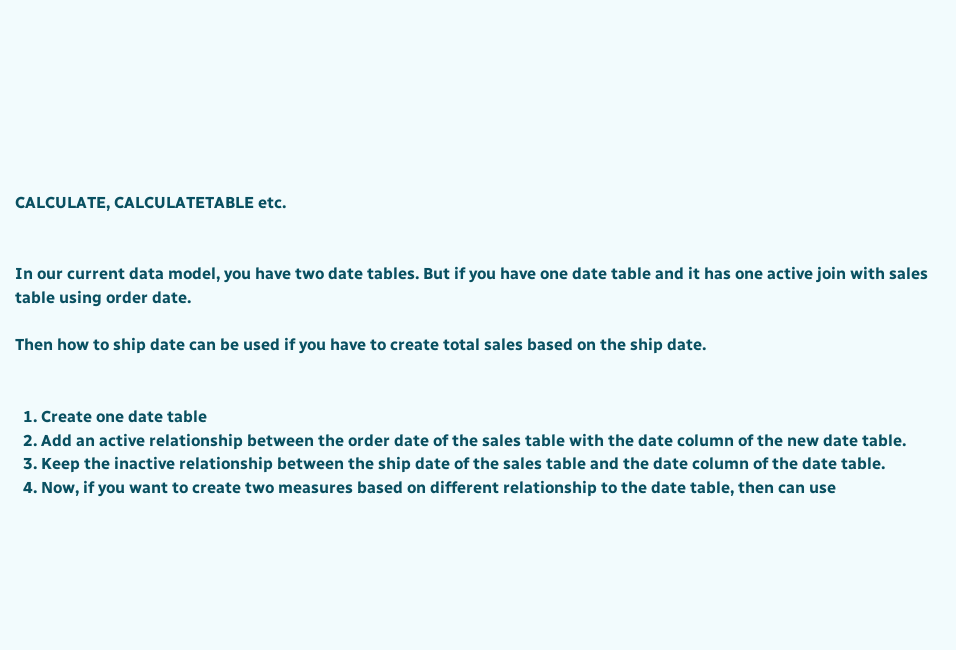CALCULATE, CALCULATETABLE etc.


In our current data model, you have two date tables. But if you have one date table and it has one active join with sales table using order date.

Then how to ship date can be used if you have to create total sales based on the ship date.


  1. Create one date table
  2. Add an active relationship between the order date of the sales table with the date column of the new date table.
  3. Keep the inactive relationship between the ship date of the sales table and the date column of the date table.
  4. Now, if you want to create two measures based on different relationship to the date table, then can use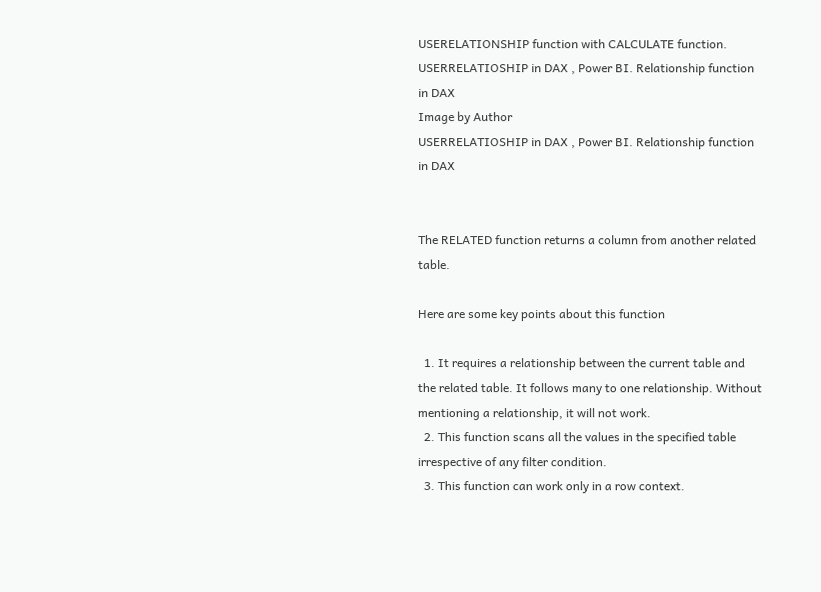USERELATIONSHIP function with CALCULATE function.
USERRELATIOSHIP in DAX , Power BI. Relationship function in DAX
Image by Author
USERRELATIOSHIP in DAX , Power BI. Relationship function in DAX


The RELATED function returns a column from another related table.

Here are some key points about this function

  1. It requires a relationship between the current table and the related table. It follows many to one relationship. Without mentioning a relationship, it will not work.
  2. This function scans all the values in the specified table irrespective of any filter condition.
  3. This function can work only in a row context.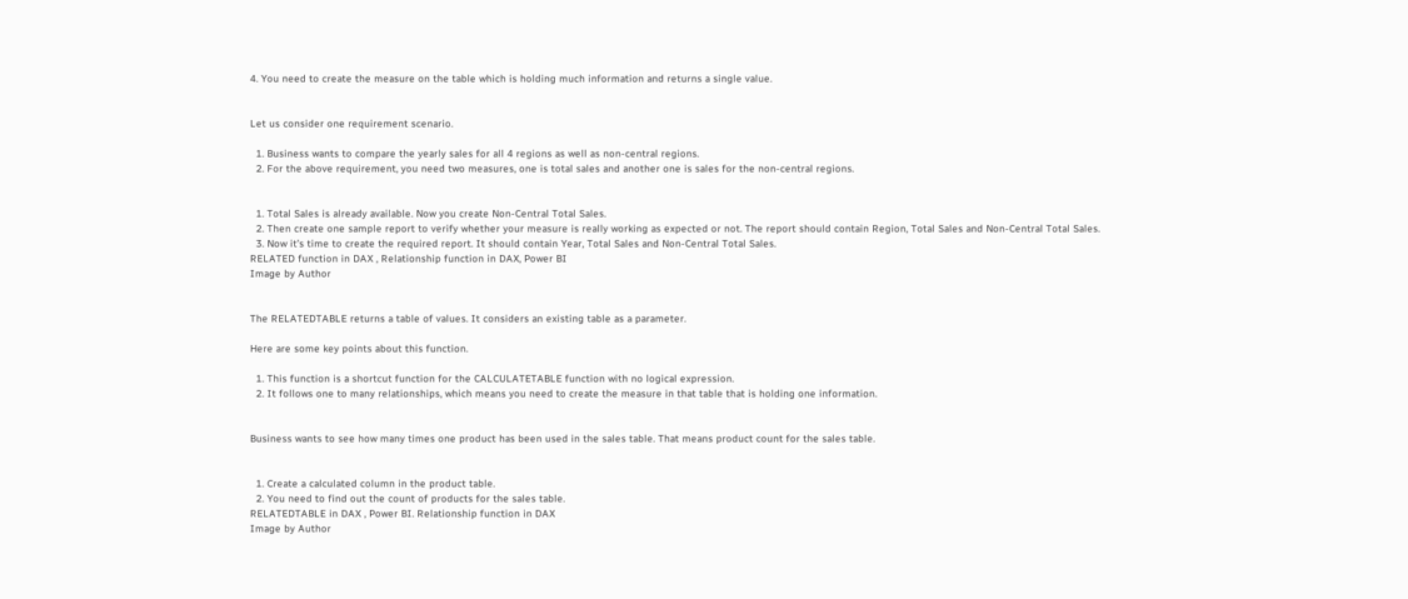4. You need to create the measure on the table which is holding much information and returns a single value.


Let us consider one requirement scenario.

  1. Business wants to compare the yearly sales for all 4 regions as well as non-central regions.
  2. For the above requirement, you need two measures, one is total sales and another one is sales for the non-central regions.


  1. Total Sales is already available. Now you create Non-Central Total Sales.
  2. Then create one sample report to verify whether your measure is really working as expected or not. The report should contain Region, Total Sales and Non-Central Total Sales.
  3. Now it’s time to create the required report. It should contain Year, Total Sales and Non-Central Total Sales.
RELATED function in DAX , Relationship function in DAX, Power BI
Image by Author


The RELATEDTABLE returns a table of values. It considers an existing table as a parameter.

Here are some key points about this function.

  1. This function is a shortcut function for the CALCULATETABLE function with no logical expression.
  2. It follows one to many relationships, which means you need to create the measure in that table that is holding one information.


Business wants to see how many times one product has been used in the sales table. That means product count for the sales table.


  1. Create a calculated column in the product table.
  2. You need to find out the count of products for the sales table.
RELATEDTABLE in DAX , Power BI. Relationship function in DAX
Image by Author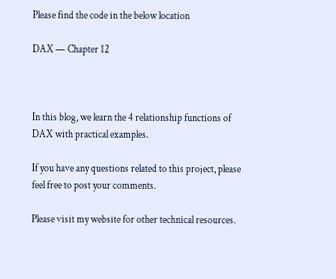Please find the code in the below location

DAX — Chapter 12



In this blog, we learn the 4 relationship functions of DAX with practical examples.

If you have any questions related to this project, please feel free to post your comments.

Please visit my website for other technical resources.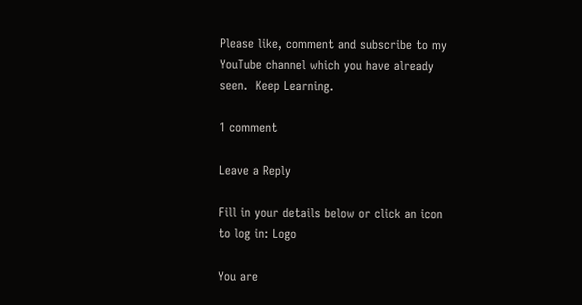Please like, comment and subscribe to my YouTube channel which you have already seen.  Keep Learning.

1 comment

Leave a Reply

Fill in your details below or click an icon to log in: Logo

You are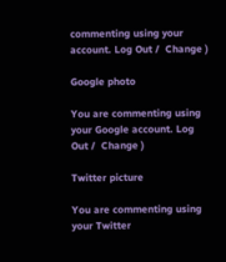commenting using your account. Log Out /  Change )

Google photo

You are commenting using your Google account. Log Out /  Change )

Twitter picture

You are commenting using your Twitter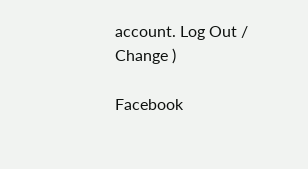account. Log Out /  Change )

Facebook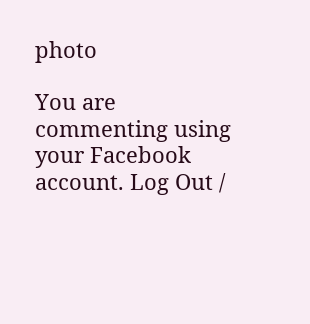photo

You are commenting using your Facebook account. Log Out /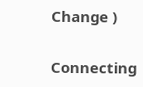Change )

Connecting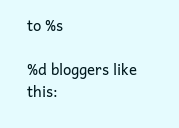to %s

%d bloggers like this: